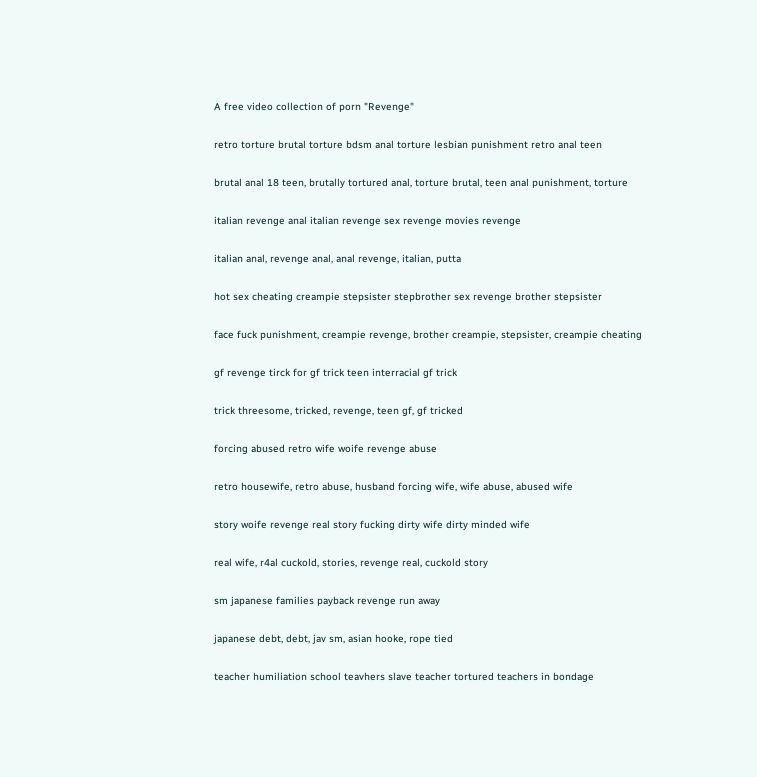A free video collection of porn "Revenge"

retro torture brutal torture bdsm anal torture lesbian punishment retro anal teen

brutal anal 18 teen, brutally tortured anal, torture brutal, teen anal punishment, torture

italian revenge anal italian revenge sex revenge movies revenge

italian anal, revenge anal, anal revenge, italian, putta

hot sex cheating creampie stepsister stepbrother sex revenge brother stepsister

face fuck punishment, creampie revenge, brother creampie, stepsister, creampie cheating

gf revenge tirck for gf trick teen interracial gf trick

trick threesome, tricked, revenge, teen gf, gf tricked

forcing abused retro wife woife revenge abuse

retro housewife, retro abuse, husband forcing wife, wife abuse, abused wife

story woife revenge real story fucking dirty wife dirty minded wife

real wife, r4al cuckold, stories, revenge real, cuckold story

sm japanese families payback revenge run away

japanese debt, debt, jav sm, asian hooke, rope tied

teacher humiliation school teavhers slave teacher tortured teachers in bondage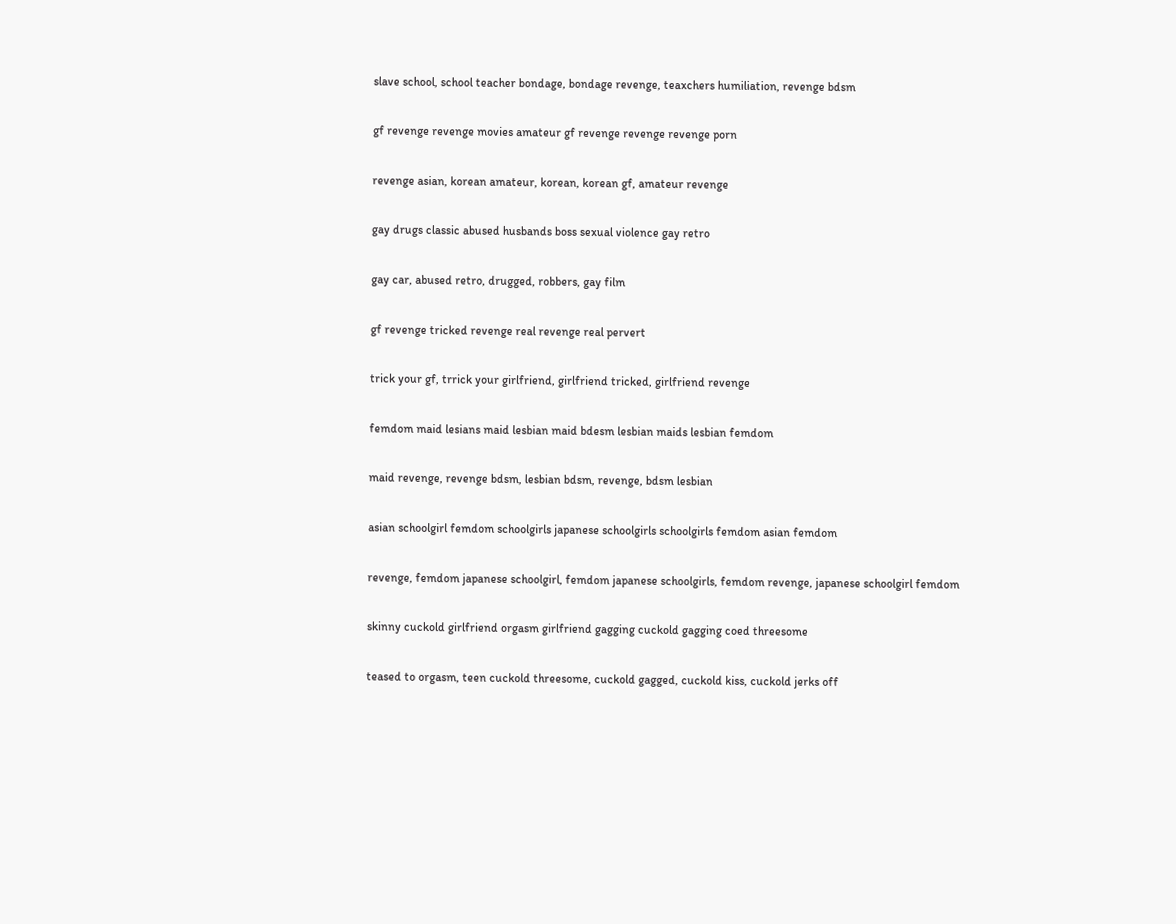slave school, school teacher bondage, bondage revenge, teaxchers humiliation, revenge bdsm

gf revenge revenge movies amateur gf revenge revenge revenge porn

revenge asian, korean amateur, korean, korean gf, amateur revenge

gay drugs classic abused husbands boss sexual violence gay retro

gay car, abused retro, drugged, robbers, gay film

gf revenge tricked revenge real revenge real pervert

trick your gf, trrick your girlfriend, girlfriend tricked, girlfriend revenge

femdom maid lesians maid lesbian maid bdesm lesbian maids lesbian femdom

maid revenge, revenge bdsm, lesbian bdsm, revenge, bdsm lesbian

asian schoolgirl femdom schoolgirls japanese schoolgirls schoolgirls femdom asian femdom

revenge, femdom japanese schoolgirl, femdom japanese schoolgirls, femdom revenge, japanese schoolgirl femdom

skinny cuckold girlfriend orgasm girlfriend gagging cuckold gagging coed threesome

teased to orgasm, teen cuckold threesome, cuckold gagged, cuckold kiss, cuckold jerks off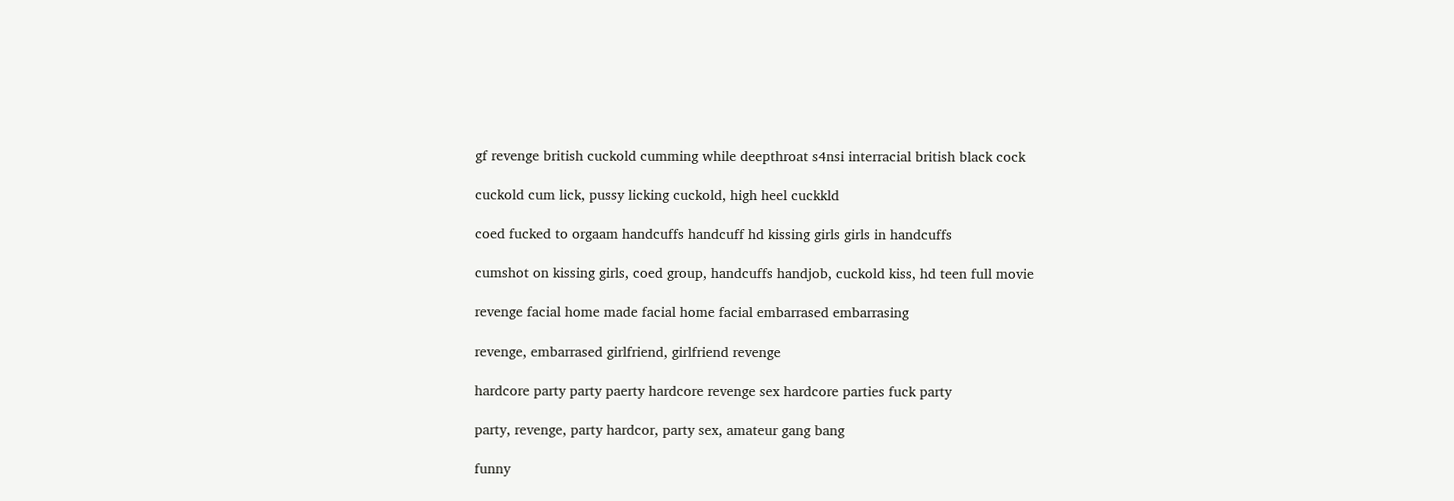gf revenge british cuckold cumming while deepthroat s4nsi interracial british black cock

cuckold cum lick, pussy licking cuckold, high heel cuckkld

coed fucked to orgaam handcuffs handcuff hd kissing girls girls in handcuffs

cumshot on kissing girls, coed group, handcuffs handjob, cuckold kiss, hd teen full movie

revenge facial home made facial home facial embarrased embarrasing

revenge, embarrased girlfriend, girlfriend revenge

hardcore party party paerty hardcore revenge sex hardcore parties fuck party

party, revenge, party hardcor, party sex, amateur gang bang

funny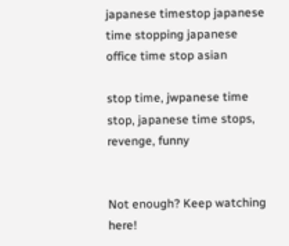japanese timestop japanese time stopping japanese office time stop asian

stop time, jwpanese time stop, japanese time stops, revenge, funny


Not enough? Keep watching here!